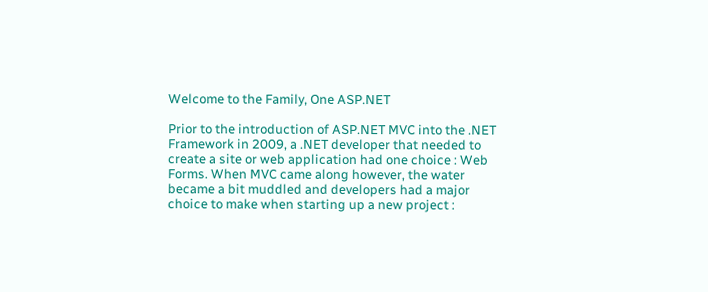Welcome to the Family, One ASP.NET

Prior to the introduction of ASP.NET MVC into the .NET Framework in 2009, a .NET developer that needed to create a site or web application had one choice : Web Forms. When MVC came along however, the water became a bit muddled and developers had a major choice to make when starting up a new project :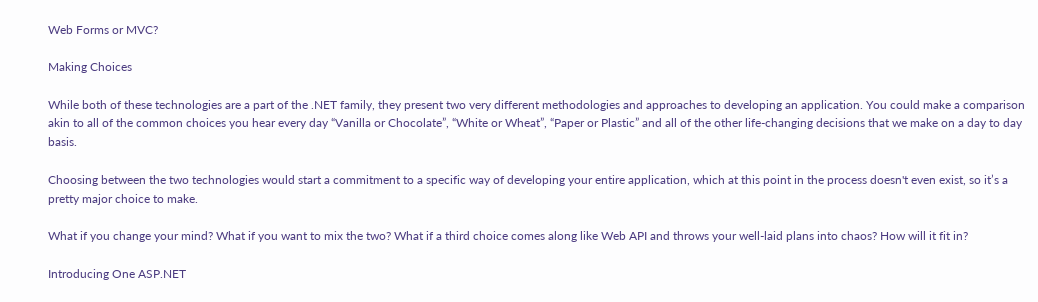Web Forms or MVC?

Making Choices

While both of these technologies are a part of the .NET family, they present two very different methodologies and approaches to developing an application. You could make a comparison akin to all of the common choices you hear every day “Vanilla or Chocolate”, “White or Wheat”, “Paper or Plastic” and all of the other life-changing decisions that we make on a day to day basis.

Choosing between the two technologies would start a commitment to a specific way of developing your entire application, which at this point in the process doesn't even exist, so it’s a pretty major choice to make.

What if you change your mind? What if you want to mix the two? What if a third choice comes along like Web API and throws your well-laid plans into chaos? How will it fit in?

Introducing One ASP.NET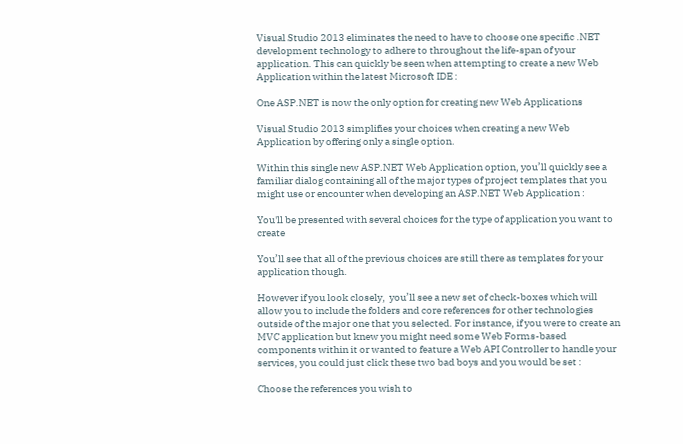Visual Studio 2013 eliminates the need to have to choose one specific .NET development technology to adhere to throughout the life-span of your application. This can quickly be seen when attempting to create a new Web Application within the latest Microsoft IDE :

One ASP.NET is now the only option for creating new Web Applications

Visual Studio 2013 simplifies your choices when creating a new Web Application by offering only a single option.

Within this single new ASP.NET Web Application option, you’ll quickly see a familiar dialog containing all of the major types of project templates that you might use or encounter when developing an ASP.NET Web Application :

You'll be presented with several choices for the type of application you want to create

You’ll see that all of the previous choices are still there as templates for your application though.

However if you look closely,  you’ll see a new set of check-boxes which will allow you to include the folders and core references for other technologies outside of the major one that you selected. For instance, if you were to create an MVC application but knew you might need some Web Forms-based components within it or wanted to feature a Web API Controller to handle your services, you could just click these two bad boys and you would be set :

Choose the references you wish to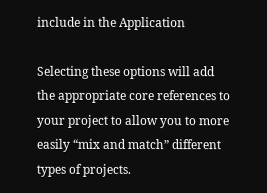include in the Application

Selecting these options will add the appropriate core references to your project to allow you to more easily “mix and match” different types of projects.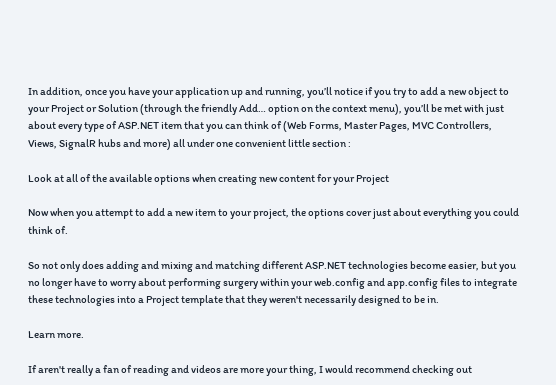In addition, once you have your application up and running, you’ll notice if you try to add a new object to your Project or Solution (through the friendly Add… option on the context menu), you’ll be met with just about every type of ASP.NET item that you can think of (Web Forms, Master Pages, MVC Controllers, Views, SignalR hubs and more) all under one convenient little section :

Look at all of the available options when creating new content for your Project

Now when you attempt to add a new item to your project, the options cover just about everything you could think of.

So not only does adding and mixing and matching different ASP.NET technologies become easier, but you no longer have to worry about performing surgery within your web.config and app.config files to integrate these technologies into a Project template that they weren't necessarily designed to be in.

Learn more.

If aren't really a fan of reading and videos are more your thing, I would recommend checking out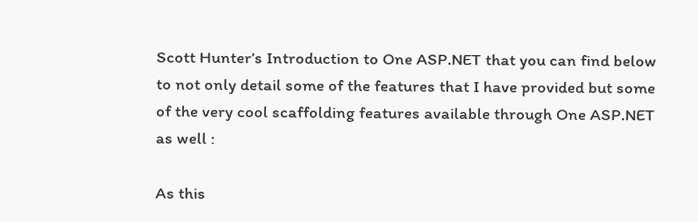Scott Hunter’s Introduction to One ASP.NET that you can find below to not only detail some of the features that I have provided but some of the very cool scaffolding features available through One ASP.NET as well :

As this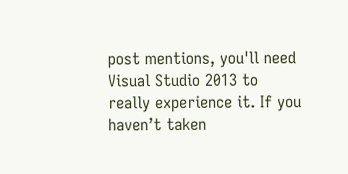post mentions, you'll need Visual Studio 2013 to really experience it. If you haven’t taken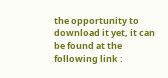the opportunity to download it yet, it can be found at the following link :